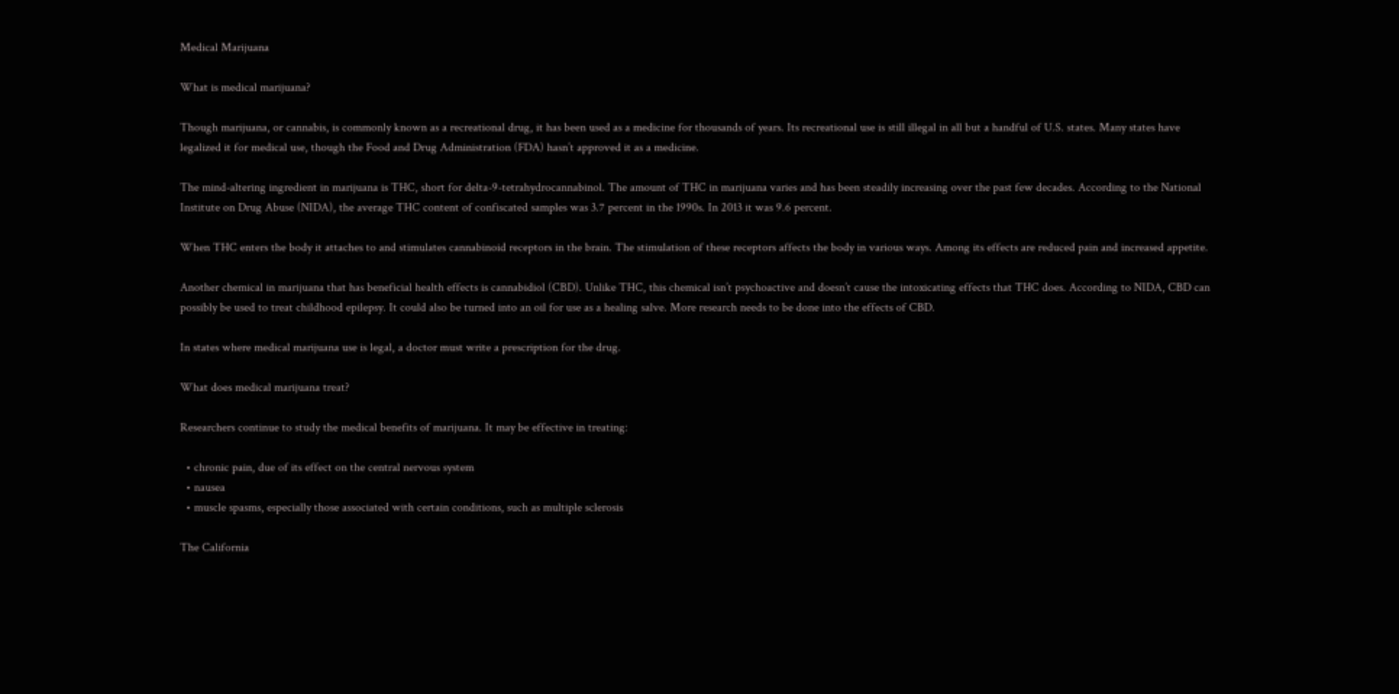Medical Marijuana

What is medical marijuana?

Though marijuana, or cannabis, is commonly known as a recreational drug, it has been used as a medicine for thousands of years. Its recreational use is still illegal in all but a handful of U.S. states. Many states have legalized it for medical use, though the Food and Drug Administration (FDA) hasn’t approved it as a medicine.

The mind-altering ingredient in marijuana is THC, short for delta-9-tetrahydrocannabinol. The amount of THC in marijuana varies and has been steadily increasing over the past few decades. According to the National Institute on Drug Abuse (NIDA), the average THC content of confiscated samples was 3.7 percent in the 1990s. In 2013 it was 9.6 percent.

When THC enters the body it attaches to and stimulates cannabinoid receptors in the brain. The stimulation of these receptors affects the body in various ways. Among its effects are reduced pain and increased appetite.

Another chemical in marijuana that has beneficial health effects is cannabidiol (CBD). Unlike THC, this chemical isn’t psychoactive and doesn’t cause the intoxicating effects that THC does. According to NIDA, CBD can possibly be used to treat childhood epilepsy. It could also be turned into an oil for use as a healing salve. More research needs to be done into the effects of CBD.

In states where medical marijuana use is legal, a doctor must write a prescription for the drug.

What does medical marijuana treat?

Researchers continue to study the medical benefits of marijuana. It may be effective in treating:

  • chronic pain, due of its effect on the central nervous system
  • nausea
  • muscle spasms, especially those associated with certain conditions, such as multiple sclerosis

The California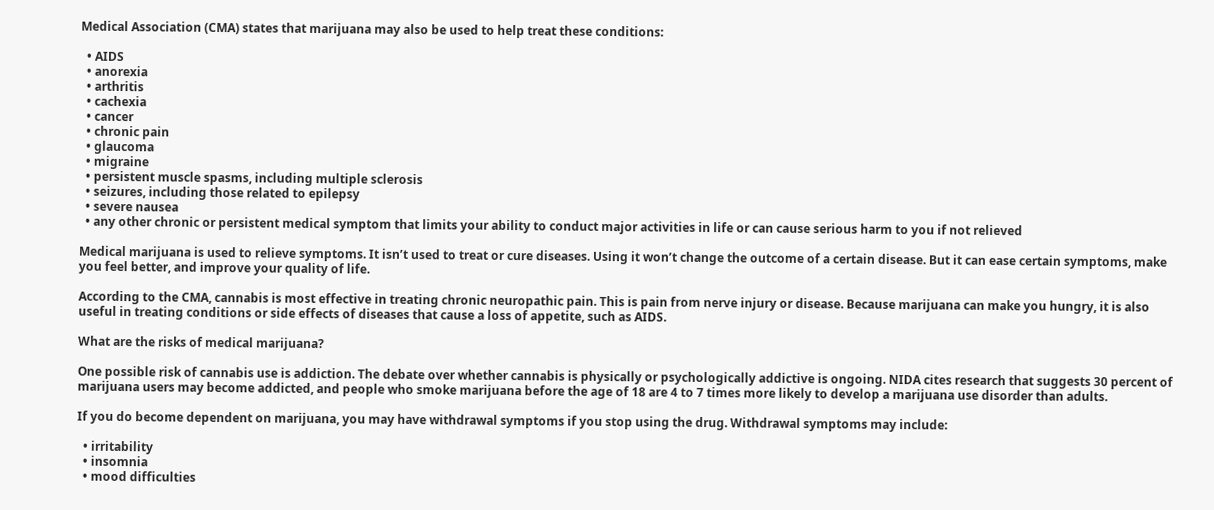Medical Association (CMA) states that marijuana may also be used to help treat these conditions:

  • AIDS
  • anorexia
  • arthritis
  • cachexia
  • cancer
  • chronic pain
  • glaucoma
  • migraine
  • persistent muscle spasms, including multiple sclerosis
  • seizures, including those related to epilepsy
  • severe nausea
  • any other chronic or persistent medical symptom that limits your ability to conduct major activities in life or can cause serious harm to you if not relieved

Medical marijuana is used to relieve symptoms. It isn’t used to treat or cure diseases. Using it won’t change the outcome of a certain disease. But it can ease certain symptoms, make you feel better, and improve your quality of life.

According to the CMA, cannabis is most effective in treating chronic neuropathic pain. This is pain from nerve injury or disease. Because marijuana can make you hungry, it is also useful in treating conditions or side effects of diseases that cause a loss of appetite, such as AIDS.

What are the risks of medical marijuana?

One possible risk of cannabis use is addiction. The debate over whether cannabis is physically or psychologically addictive is ongoing. NIDA cites research that suggests 30 percent of marijuana users may become addicted, and people who smoke marijuana before the age of 18 are 4 to 7 times more likely to develop a marijuana use disorder than adults.

If you do become dependent on marijuana, you may have withdrawal symptoms if you stop using the drug. Withdrawal symptoms may include:

  • irritability
  • insomnia
  • mood difficulties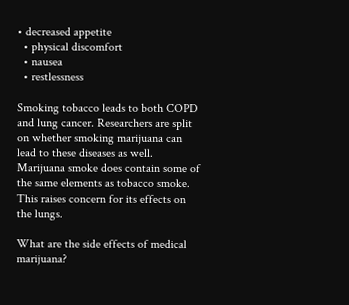• decreased appetite
  • physical discomfort
  • nausea
  • restlessness

Smoking tobacco leads to both COPD and lung cancer. Researchers are split on whether smoking marijuana can lead to these diseases as well. Marijuana smoke does contain some of the same elements as tobacco smoke. This raises concern for its effects on the lungs.

What are the side effects of medical marijuana?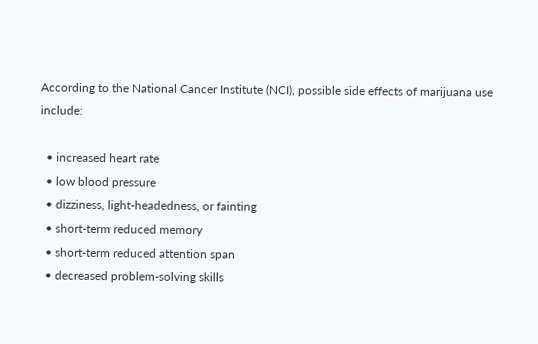According to the National Cancer Institute (NCI), possible side effects of marijuana use include:

  • increased heart rate
  • low blood pressure
  • dizziness, light-headedness, or fainting
  • short-term reduced memory
  • short-term reduced attention span
  • decreased problem-solving skills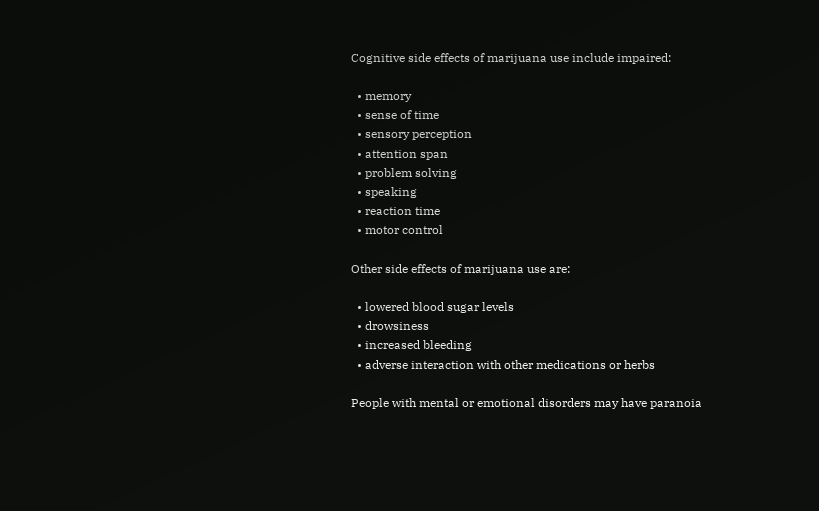Cognitive side effects of marijuana use include impaired:

  • memory
  • sense of time
  • sensory perception
  • attention span
  • problem solving
  • speaking
  • reaction time
  • motor control

Other side effects of marijuana use are:

  • lowered blood sugar levels
  • drowsiness
  • increased bleeding
  • adverse interaction with other medications or herbs

People with mental or emotional disorders may have paranoia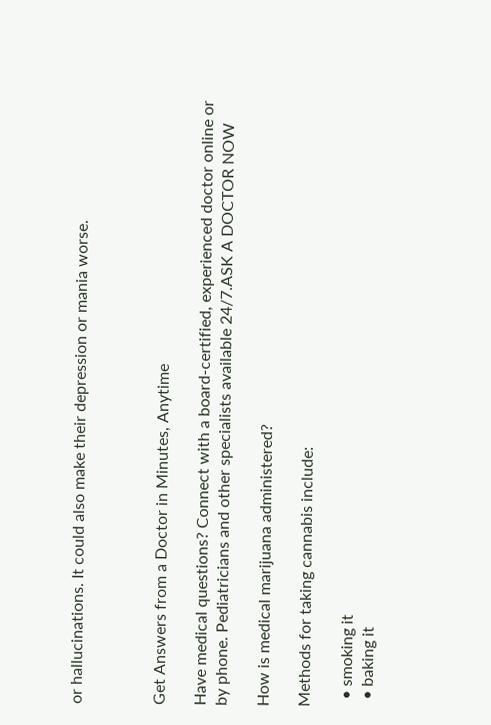or hallucinations. It could also make their depression or mania worse.



Get Answers from a Doctor in Minutes, Anytime

Have medical questions? Connect with a board-certified, experienced doctor online or by phone. Pediatricians and other specialists available 24/7.ASK A DOCTOR NOW

How is medical marijuana administered?

Methods for taking cannabis include:

  • smoking it
  • baking it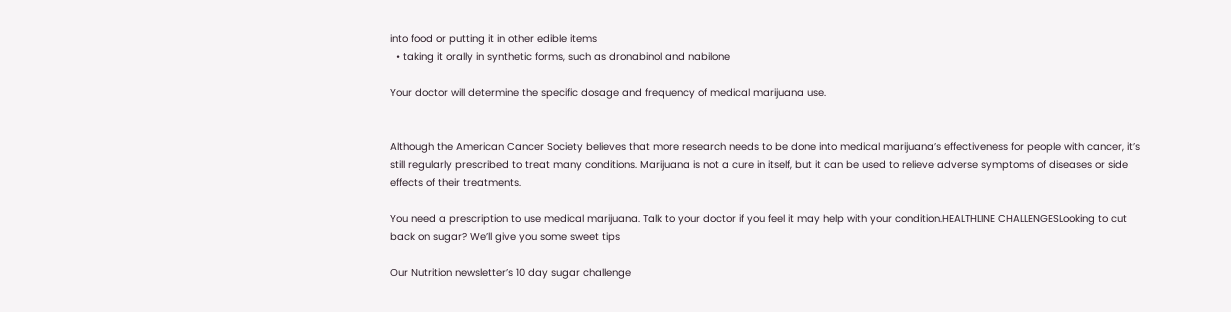into food or putting it in other edible items
  • taking it orally in synthetic forms, such as dronabinol and nabilone

Your doctor will determine the specific dosage and frequency of medical marijuana use.


Although the American Cancer Society believes that more research needs to be done into medical marijuana’s effectiveness for people with cancer, it’s still regularly prescribed to treat many conditions. Marijuana is not a cure in itself, but it can be used to relieve adverse symptoms of diseases or side effects of their treatments.

You need a prescription to use medical marijuana. Talk to your doctor if you feel it may help with your condition.HEALTHLINE CHALLENGESLooking to cut back on sugar? We’ll give you some sweet tips

Our Nutrition newsletter’s 10 day sugar challenge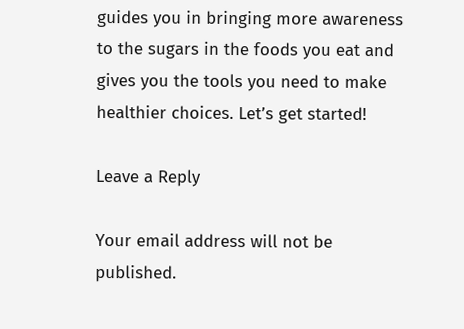guides you in bringing more awareness to the sugars in the foods you eat and gives you the tools you need to make healthier choices. Let’s get started!

Leave a Reply

Your email address will not be published.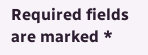Required fields are marked *